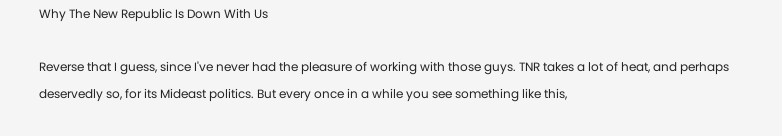Why The New Republic Is Down With Us

Reverse that I guess, since I've never had the pleasure of working with those guys. TNR takes a lot of heat, and perhaps deservedly so, for its Mideast politics. But every once in a while you see something like this,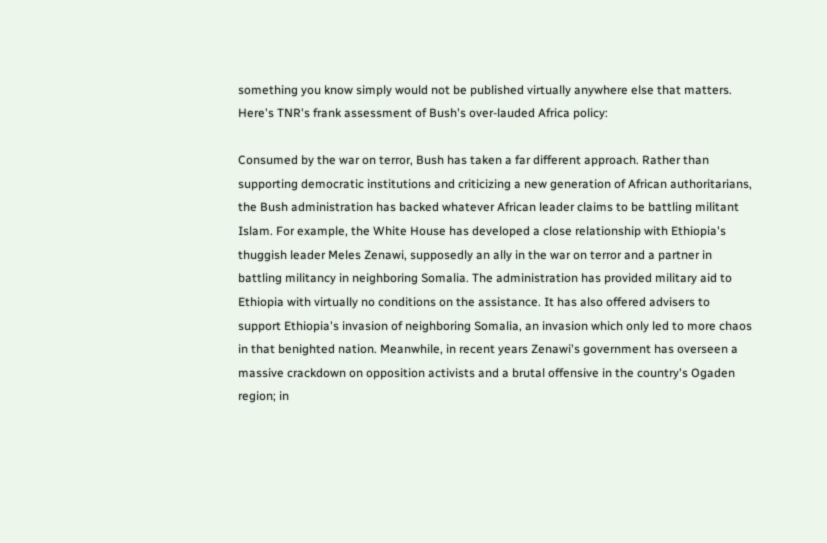something you know simply would not be published virtually anywhere else that matters. Here's TNR's frank assessment of Bush's over-lauded Africa policy:

Consumed by the war on terror, Bush has taken a far different approach. Rather than supporting democratic institutions and criticizing a new generation of African authoritarians, the Bush administration has backed whatever African leader claims to be battling militant Islam. For example, the White House has developed a close relationship with Ethiopia's thuggish leader Meles Zenawi, supposedly an ally in the war on terror and a partner in battling militancy in neighboring Somalia. The administration has provided military aid to Ethiopia with virtually no conditions on the assistance. It has also offered advisers to support Ethiopia's invasion of neighboring Somalia, an invasion which only led to more chaos in that benighted nation. Meanwhile, in recent years Zenawi's government has overseen a massive crackdown on opposition activists and a brutal offensive in the country's Ogaden region; in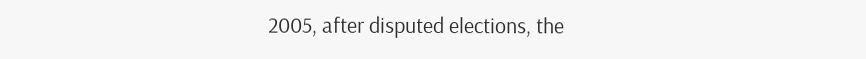2005, after disputed elections, the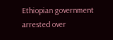Ethiopian government arrested over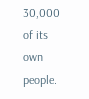30,000 of its own people.